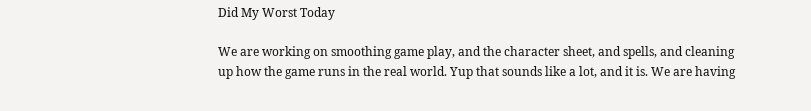Did My Worst Today

We are working on smoothing game play, and the character sheet, and spells, and cleaning up how the game runs in the real world. Yup that sounds like a lot, and it is. We are having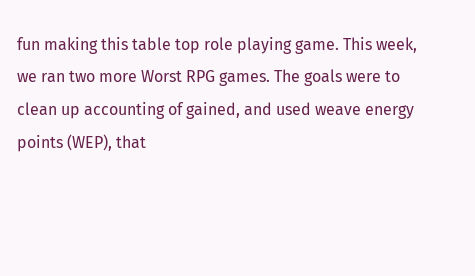fun making this table top role playing game. This week, we ran two more Worst RPG games. The goals were to clean up accounting of gained, and used weave energy points (WEP), that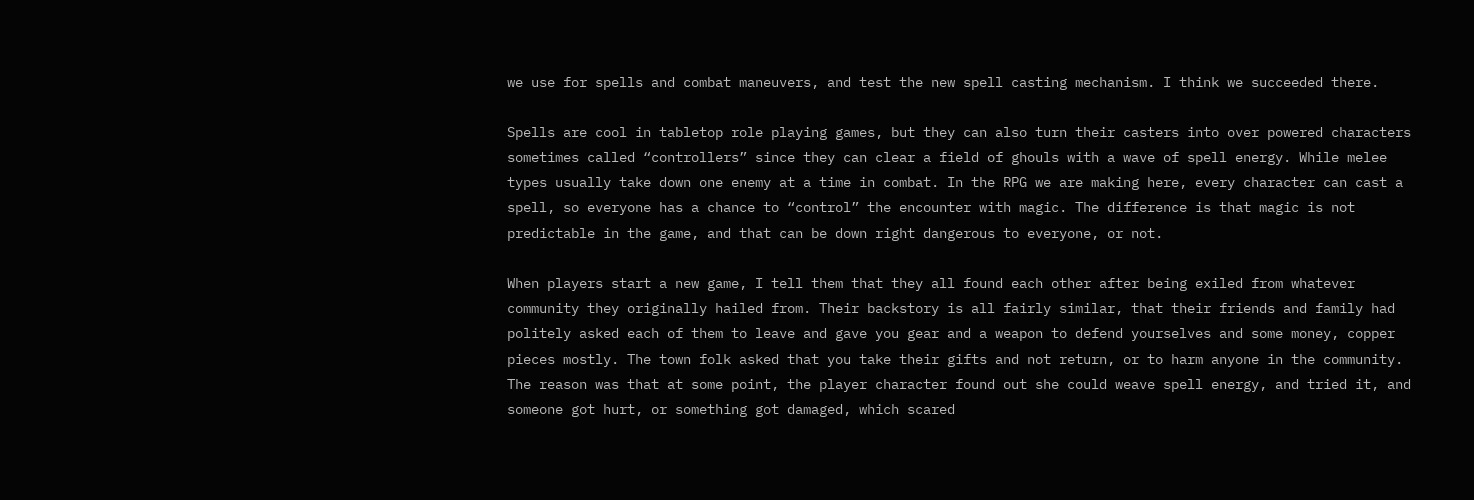we use for spells and combat maneuvers, and test the new spell casting mechanism. I think we succeeded there.

Spells are cool in tabletop role playing games, but they can also turn their casters into over powered characters sometimes called “controllers” since they can clear a field of ghouls with a wave of spell energy. While melee types usually take down one enemy at a time in combat. In the RPG we are making here, every character can cast a spell, so everyone has a chance to “control” the encounter with magic. The difference is that magic is not predictable in the game, and that can be down right dangerous to everyone, or not.

When players start a new game, I tell them that they all found each other after being exiled from whatever community they originally hailed from. Their backstory is all fairly similar, that their friends and family had politely asked each of them to leave and gave you gear and a weapon to defend yourselves and some money, copper pieces mostly. The town folk asked that you take their gifts and not return, or to harm anyone in the community. The reason was that at some point, the player character found out she could weave spell energy, and tried it, and someone got hurt, or something got damaged, which scared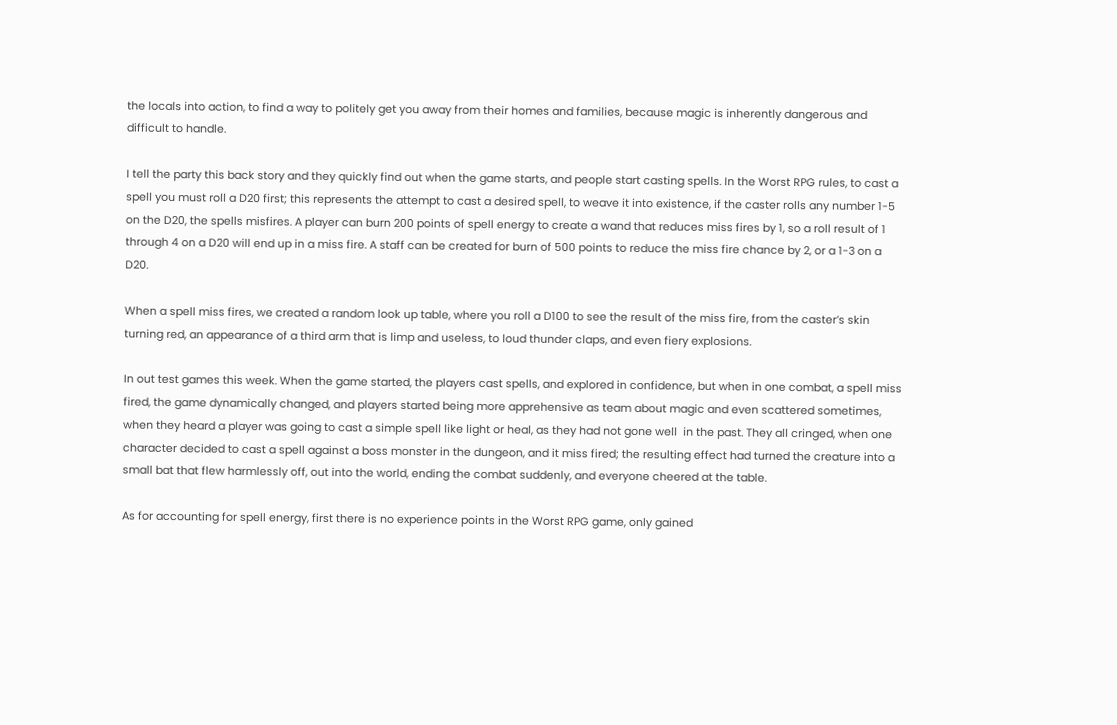the locals into action, to find a way to politely get you away from their homes and families, because magic is inherently dangerous and difficult to handle.

I tell the party this back story and they quickly find out when the game starts, and people start casting spells. In the Worst RPG rules, to cast a spell you must roll a D20 first; this represents the attempt to cast a desired spell, to weave it into existence, if the caster rolls any number 1-5 on the D20, the spells misfires. A player can burn 200 points of spell energy to create a wand that reduces miss fires by 1, so a roll result of 1 through 4 on a D20 will end up in a miss fire. A staff can be created for burn of 500 points to reduce the miss fire chance by 2, or a 1-3 on a D20.

When a spell miss fires, we created a random look up table, where you roll a D100 to see the result of the miss fire, from the caster’s skin turning red, an appearance of a third arm that is limp and useless, to loud thunder claps, and even fiery explosions.

In out test games this week. When the game started, the players cast spells, and explored in confidence, but when in one combat, a spell miss fired, the game dynamically changed, and players started being more apprehensive as team about magic and even scattered sometimes, when they heard a player was going to cast a simple spell like light or heal, as they had not gone well  in the past. They all cringed, when one character decided to cast a spell against a boss monster in the dungeon, and it miss fired; the resulting effect had turned the creature into a small bat that flew harmlessly off, out into the world, ending the combat suddenly, and everyone cheered at the table.

As for accounting for spell energy, first there is no experience points in the Worst RPG game, only gained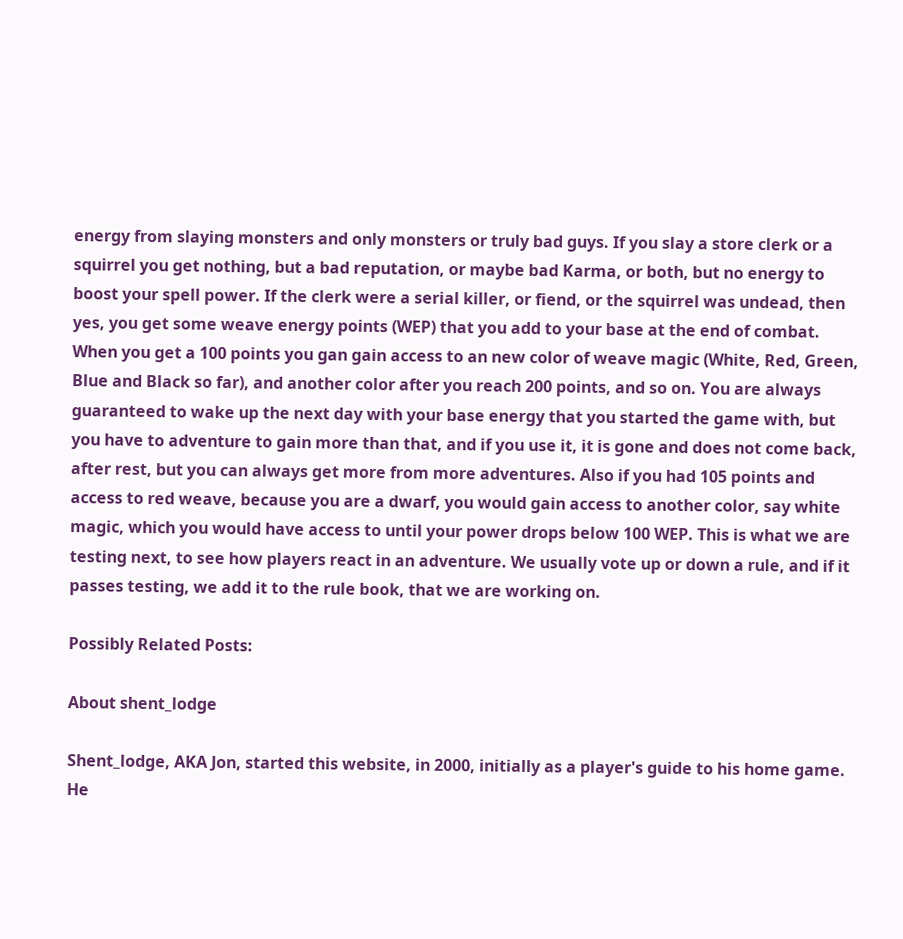energy from slaying monsters and only monsters or truly bad guys. If you slay a store clerk or a squirrel you get nothing, but a bad reputation, or maybe bad Karma, or both, but no energy to boost your spell power. If the clerk were a serial killer, or fiend, or the squirrel was undead, then yes, you get some weave energy points (WEP) that you add to your base at the end of combat. When you get a 100 points you gan gain access to an new color of weave magic (White, Red, Green, Blue and Black so far), and another color after you reach 200 points, and so on. You are always guaranteed to wake up the next day with your base energy that you started the game with, but you have to adventure to gain more than that, and if you use it, it is gone and does not come back, after rest, but you can always get more from more adventures. Also if you had 105 points and access to red weave, because you are a dwarf, you would gain access to another color, say white magic, which you would have access to until your power drops below 100 WEP. This is what we are testing next, to see how players react in an adventure. We usually vote up or down a rule, and if it passes testing, we add it to the rule book, that we are working on.

Possibly Related Posts:

About shent_lodge

Shent_lodge, AKA Jon, started this website, in 2000, initially as a player's guide to his home game. He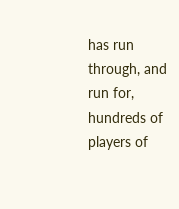has run through, and run for, hundreds of players of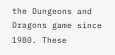the Dungeons and Dragons game since 1980. These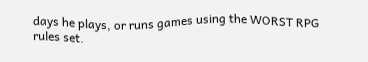days he plays, or runs games using the WORST RPG rules set.